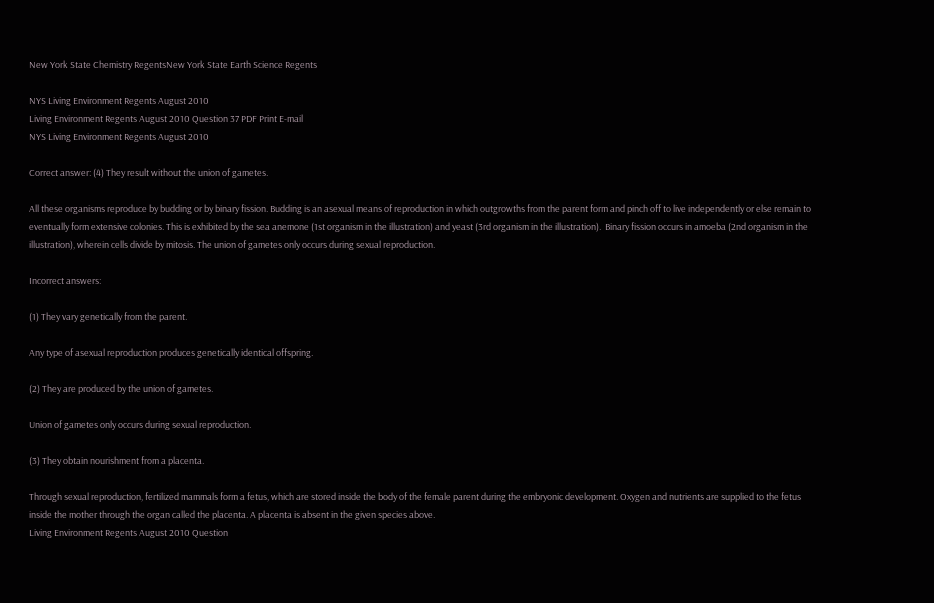New York State Chemistry RegentsNew York State Earth Science Regents

NYS Living Environment Regents August 2010
Living Environment Regents August 2010 Question 37 PDF Print E-mail
NYS Living Environment Regents August 2010

Correct answer: (4) They result without the union of gametes.

All these organisms reproduce by budding or by binary fission. Budding is an asexual means of reproduction in which outgrowths from the parent form and pinch off to live independently or else remain to eventually form extensive colonies. This is exhibited by the sea anemone (1st organism in the illustration) and yeast (3rd organism in the illustration).  Binary fission occurs in amoeba (2nd organism in the illustration), wherein cells divide by mitosis. The union of gametes only occurs during sexual reproduction.

Incorrect answers:

(1) They vary genetically from the parent.

Any type of asexual reproduction produces genetically identical offspring.

(2) They are produced by the union of gametes.

Union of gametes only occurs during sexual reproduction.

(3) They obtain nourishment from a placenta.

Through sexual reproduction, fertilized mammals form a fetus, which are stored inside the body of the female parent during the embryonic development. Oxygen and nutrients are supplied to the fetus inside the mother through the organ called the placenta. A placenta is absent in the given species above.
Living Environment Regents August 2010 Question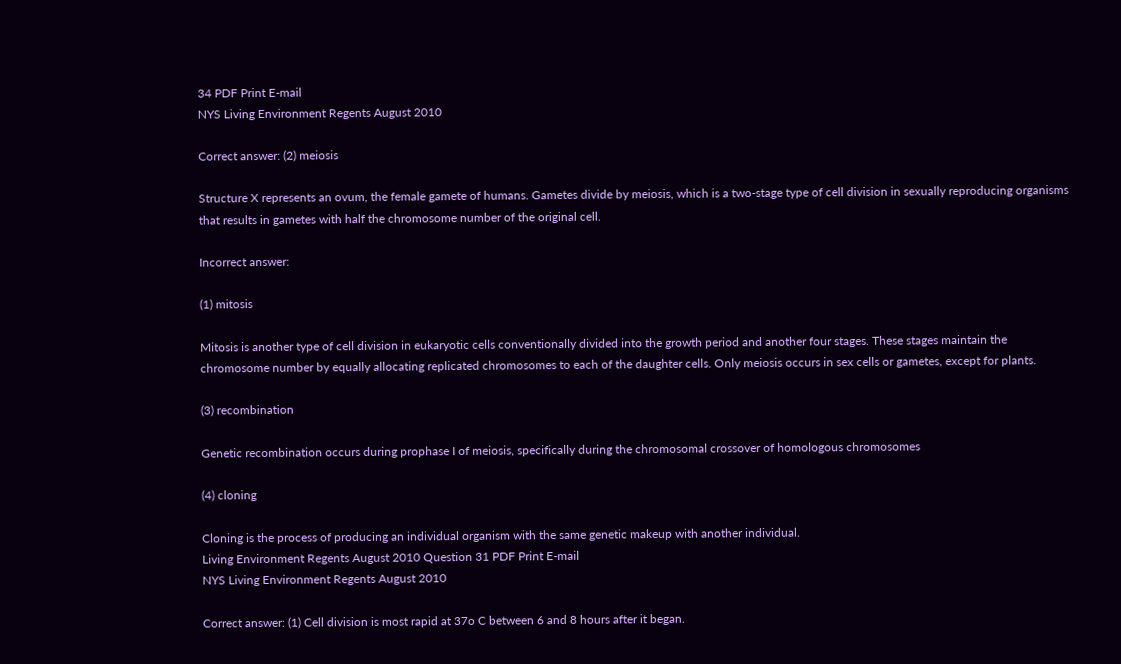34 PDF Print E-mail
NYS Living Environment Regents August 2010

Correct answer: (2) meiosis

Structure X represents an ovum, the female gamete of humans. Gametes divide by meiosis, which is a two-stage type of cell division in sexually reproducing organisms that results in gametes with half the chromosome number of the original cell.

Incorrect answer:

(1) mitosis

Mitosis is another type of cell division in eukaryotic cells conventionally divided into the growth period and another four stages. These stages maintain the chromosome number by equally allocating replicated chromosomes to each of the daughter cells. Only meiosis occurs in sex cells or gametes, except for plants.

(3) recombination

Genetic recombination occurs during prophase I of meiosis, specifically during the chromosomal crossover of homologous chromosomes

(4) cloning

Cloning is the process of producing an individual organism with the same genetic makeup with another individual.
Living Environment Regents August 2010 Question 31 PDF Print E-mail
NYS Living Environment Regents August 2010

Correct answer: (1) Cell division is most rapid at 37o C between 6 and 8 hours after it began.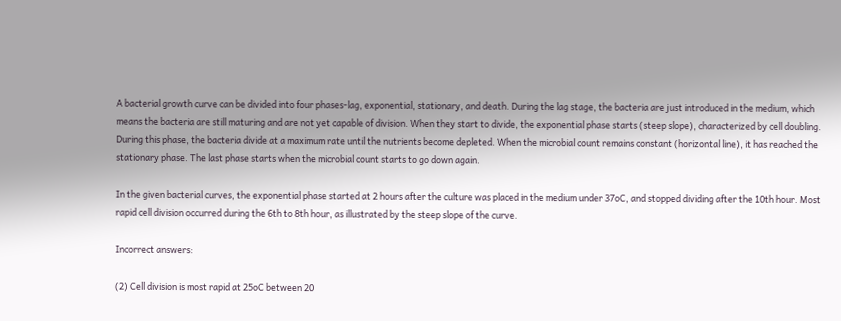A bacterial growth curve can be divided into four phases-lag, exponential, stationary, and death. During the lag stage, the bacteria are just introduced in the medium, which means the bacteria are still maturing and are not yet capable of division. When they start to divide, the exponential phase starts (steep slope), characterized by cell doubling. During this phase, the bacteria divide at a maximum rate until the nutrients become depleted. When the microbial count remains constant (horizontal line), it has reached the stationary phase. The last phase starts when the microbial count starts to go down again.

In the given bacterial curves, the exponential phase started at 2 hours after the culture was placed in the medium under 37oC, and stopped dividing after the 10th hour. Most rapid cell division occurred during the 6th to 8th hour, as illustrated by the steep slope of the curve.

Incorrect answers:

(2) Cell division is most rapid at 25oC between 20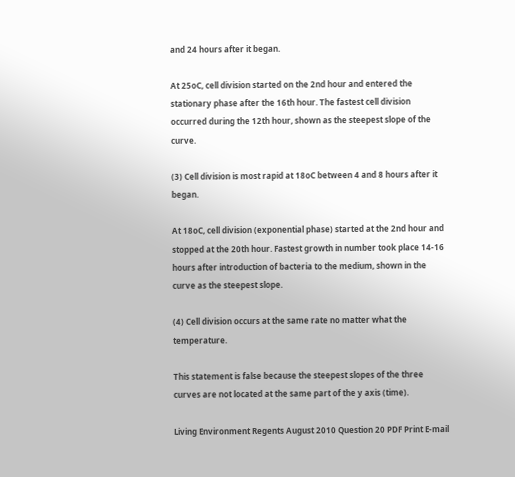and 24 hours after it began.

At 25oC, cell division started on the 2nd hour and entered the stationary phase after the 16th hour. The fastest cell division occurred during the 12th hour, shown as the steepest slope of the curve.

(3) Cell division is most rapid at 18oC between 4 and 8 hours after it began.

At 18oC, cell division (exponential phase) started at the 2nd hour and stopped at the 20th hour. Fastest growth in number took place 14-16 hours after introduction of bacteria to the medium, shown in the curve as the steepest slope.

(4) Cell division occurs at the same rate no matter what the temperature.

This statement is false because the steepest slopes of the three curves are not located at the same part of the y axis (time).

Living Environment Regents August 2010 Question 20 PDF Print E-mail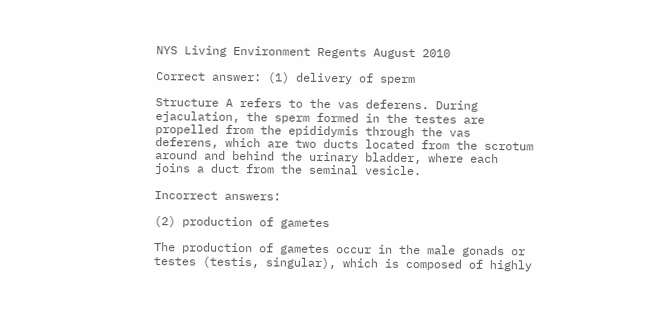NYS Living Environment Regents August 2010

Correct answer: (1) delivery of sperm

Structure A refers to the vas deferens. During ejaculation, the sperm formed in the testes are propelled from the epididymis through the vas deferens, which are two ducts located from the scrotum around and behind the urinary bladder, where each joins a duct from the seminal vesicle.

Incorrect answers:

(2) production of gametes

The production of gametes occur in the male gonads or testes (testis, singular), which is composed of highly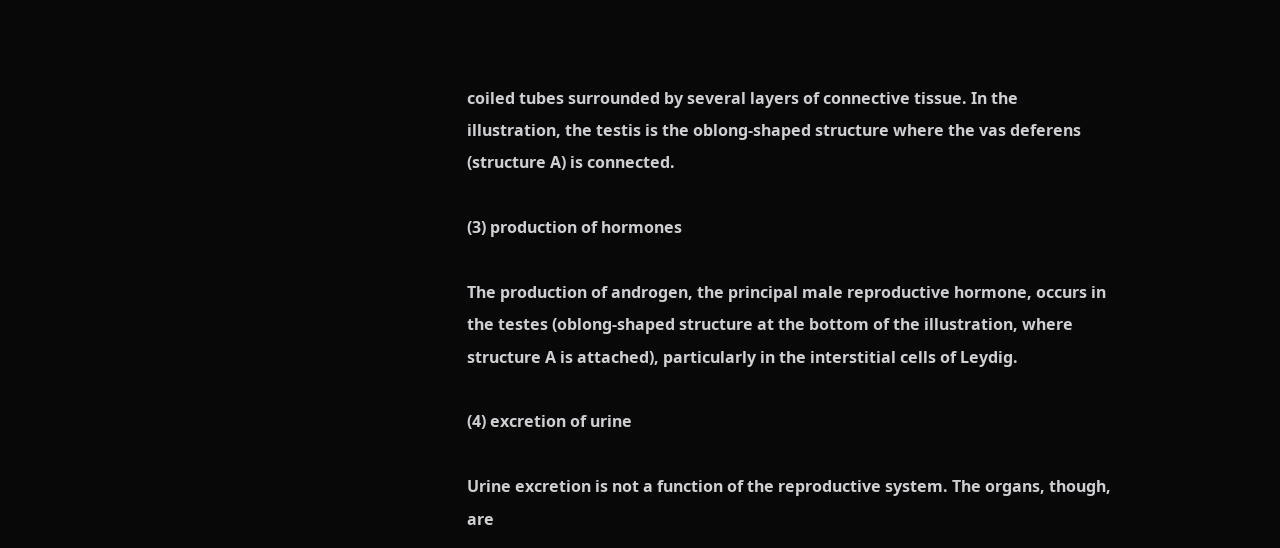coiled tubes surrounded by several layers of connective tissue. In the illustration, the testis is the oblong-shaped structure where the vas deferens (structure A) is connected.

(3) production of hormones

The production of androgen, the principal male reproductive hormone, occurs in the testes (oblong-shaped structure at the bottom of the illustration, where structure A is attached), particularly in the interstitial cells of Leydig.

(4) excretion of urine

Urine excretion is not a function of the reproductive system. The organs, though, are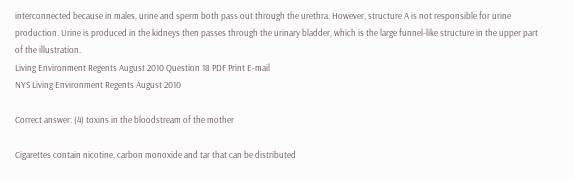interconnected because in males, urine and sperm both pass out through the urethra. However, structure A is not responsible for urine production. Urine is produced in the kidneys then passes through the urinary bladder, which is the large funnel-like structure in the upper part of the illustration.
Living Environment Regents August 2010 Question 18 PDF Print E-mail
NYS Living Environment Regents August 2010

Correct answer: (4) toxins in the bloodstream of the mother

Cigarettes contain nicotine, carbon monoxide and tar that can be distributed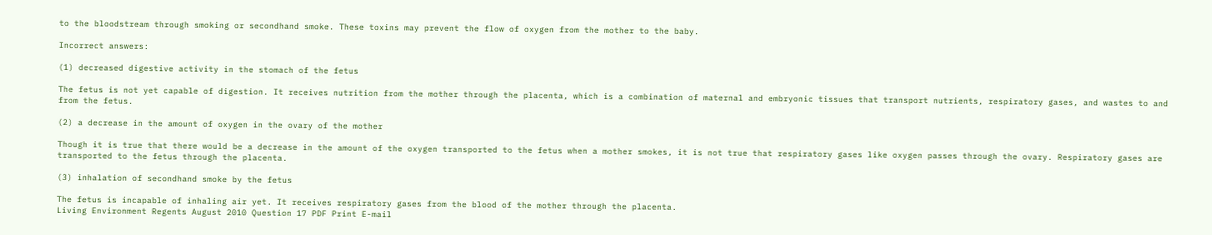to the bloodstream through smoking or secondhand smoke. These toxins may prevent the flow of oxygen from the mother to the baby.

Incorrect answers:

(1) decreased digestive activity in the stomach of the fetus

The fetus is not yet capable of digestion. It receives nutrition from the mother through the placenta, which is a combination of maternal and embryonic tissues that transport nutrients, respiratory gases, and wastes to and from the fetus.

(2) a decrease in the amount of oxygen in the ovary of the mother

Though it is true that there would be a decrease in the amount of the oxygen transported to the fetus when a mother smokes, it is not true that respiratory gases like oxygen passes through the ovary. Respiratory gases are transported to the fetus through the placenta.

(3) inhalation of secondhand smoke by the fetus

The fetus is incapable of inhaling air yet. It receives respiratory gases from the blood of the mother through the placenta.
Living Environment Regents August 2010 Question 17 PDF Print E-mail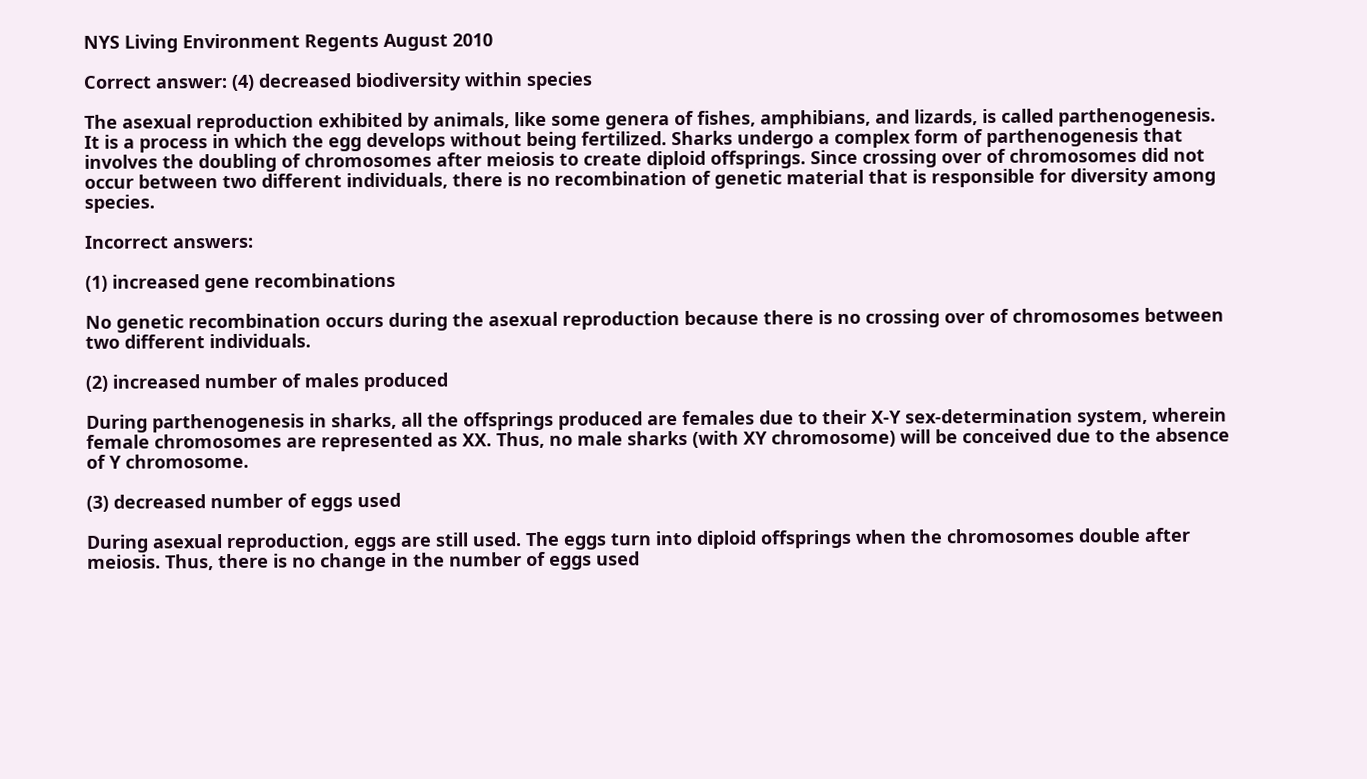NYS Living Environment Regents August 2010

Correct answer: (4) decreased biodiversity within species

The asexual reproduction exhibited by animals, like some genera of fishes, amphibians, and lizards, is called parthenogenesis. It is a process in which the egg develops without being fertilized. Sharks undergo a complex form of parthenogenesis that involves the doubling of chromosomes after meiosis to create diploid offsprings. Since crossing over of chromosomes did not occur between two different individuals, there is no recombination of genetic material that is responsible for diversity among species.

Incorrect answers:

(1) increased gene recombinations

No genetic recombination occurs during the asexual reproduction because there is no crossing over of chromosomes between two different individuals.

(2) increased number of males produced

During parthenogenesis in sharks, all the offsprings produced are females due to their X-Y sex-determination system, wherein female chromosomes are represented as XX. Thus, no male sharks (with XY chromosome) will be conceived due to the absence of Y chromosome.

(3) decreased number of eggs used

During asexual reproduction, eggs are still used. The eggs turn into diploid offsprings when the chromosomes double after meiosis. Thus, there is no change in the number of eggs used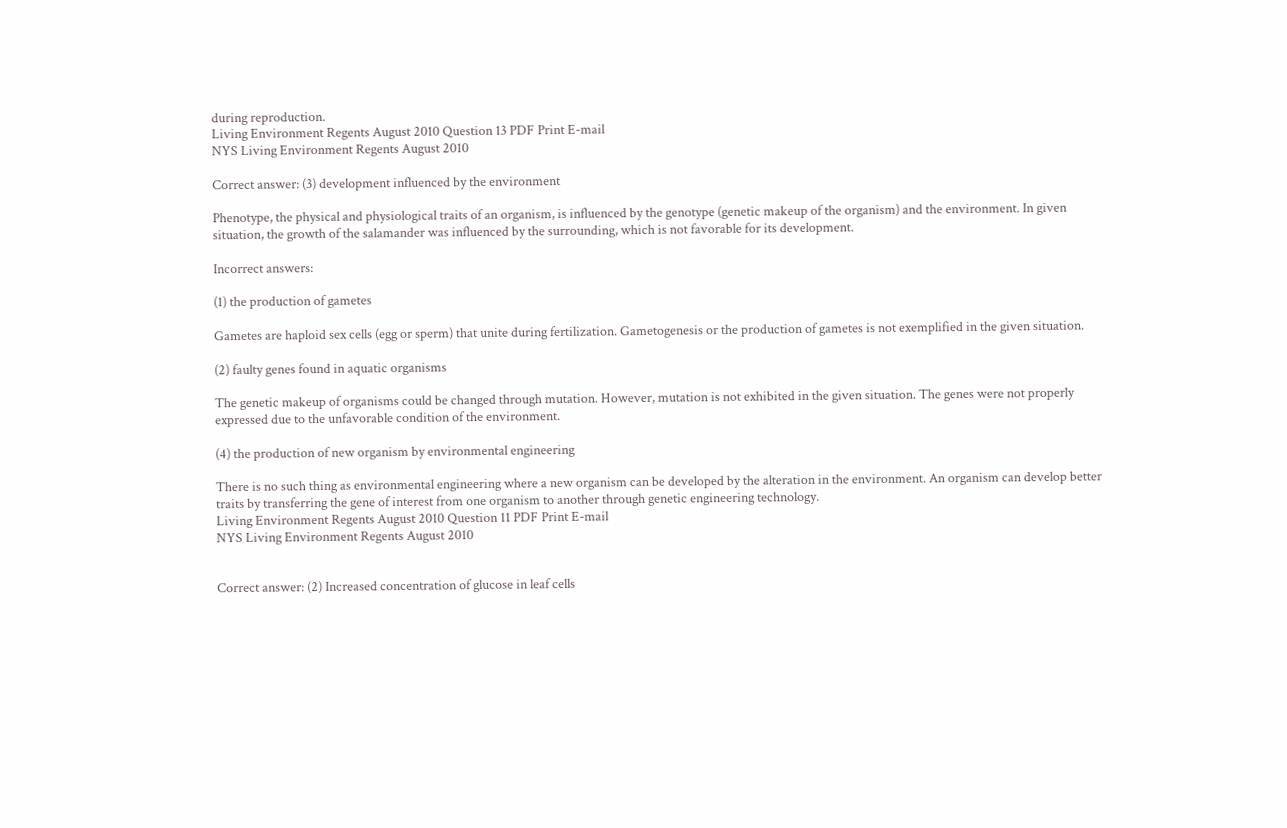during reproduction.
Living Environment Regents August 2010 Question 13 PDF Print E-mail
NYS Living Environment Regents August 2010

Correct answer: (3) development influenced by the environment

Phenotype, the physical and physiological traits of an organism, is influenced by the genotype (genetic makeup of the organism) and the environment. In given situation, the growth of the salamander was influenced by the surrounding, which is not favorable for its development.

Incorrect answers:

(1) the production of gametes

Gametes are haploid sex cells (egg or sperm) that unite during fertilization. Gametogenesis or the production of gametes is not exemplified in the given situation.

(2) faulty genes found in aquatic organisms

The genetic makeup of organisms could be changed through mutation. However, mutation is not exhibited in the given situation. The genes were not properly expressed due to the unfavorable condition of the environment.

(4) the production of new organism by environmental engineering

There is no such thing as environmental engineering where a new organism can be developed by the alteration in the environment. An organism can develop better traits by transferring the gene of interest from one organism to another through genetic engineering technology.
Living Environment Regents August 2010 Question 11 PDF Print E-mail
NYS Living Environment Regents August 2010


Correct answer: (2) Increased concentration of glucose in leaf cells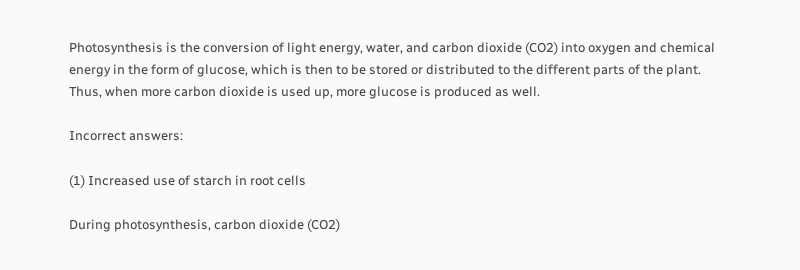Photosynthesis is the conversion of light energy, water, and carbon dioxide (CO2) into oxygen and chemical energy in the form of glucose, which is then to be stored or distributed to the different parts of the plant. Thus, when more carbon dioxide is used up, more glucose is produced as well.

Incorrect answers:

(1) Increased use of starch in root cells

During photosynthesis, carbon dioxide (CO2)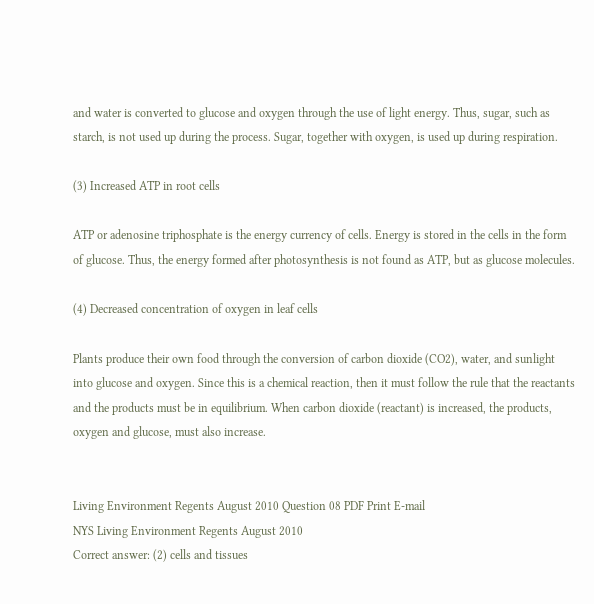and water is converted to glucose and oxygen through the use of light energy. Thus, sugar, such as starch, is not used up during the process. Sugar, together with oxygen, is used up during respiration.

(3) Increased ATP in root cells

ATP or adenosine triphosphate is the energy currency of cells. Energy is stored in the cells in the form of glucose. Thus, the energy formed after photosynthesis is not found as ATP, but as glucose molecules.

(4) Decreased concentration of oxygen in leaf cells

Plants produce their own food through the conversion of carbon dioxide (CO2), water, and sunlight into glucose and oxygen. Since this is a chemical reaction, then it must follow the rule that the reactants and the products must be in equilibrium. When carbon dioxide (reactant) is increased, the products, oxygen and glucose, must also increase.


Living Environment Regents August 2010 Question 08 PDF Print E-mail
NYS Living Environment Regents August 2010
Correct answer: (2) cells and tissues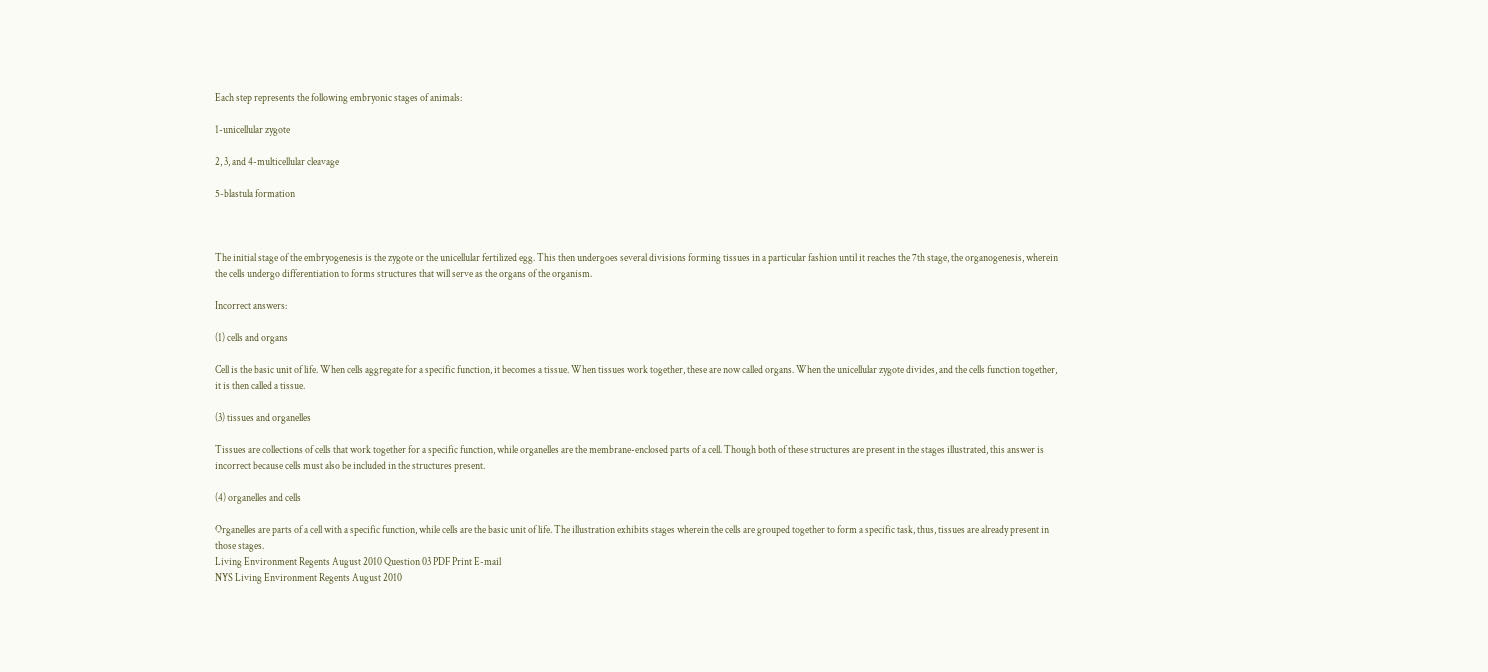Each step represents the following embryonic stages of animals:

1-unicellular zygote

2, 3, and 4-multicellular cleavage

5-blastula formation



The initial stage of the embryogenesis is the zygote or the unicellular fertilized egg. This then undergoes several divisions forming tissues in a particular fashion until it reaches the 7th stage, the organogenesis, wherein the cells undergo differentiation to forms structures that will serve as the organs of the organism.

Incorrect answers:

(1) cells and organs

Cell is the basic unit of life. When cells aggregate for a specific function, it becomes a tissue. When tissues work together, these are now called organs. When the unicellular zygote divides, and the cells function together, it is then called a tissue.

(3) tissues and organelles

Tissues are collections of cells that work together for a specific function, while organelles are the membrane-enclosed parts of a cell. Though both of these structures are present in the stages illustrated, this answer is incorrect because cells must also be included in the structures present.

(4) organelles and cells

Organelles are parts of a cell with a specific function, while cells are the basic unit of life. The illustration exhibits stages wherein the cells are grouped together to form a specific task, thus, tissues are already present in those stages.
Living Environment Regents August 2010 Question 03 PDF Print E-mail
NYS Living Environment Regents August 2010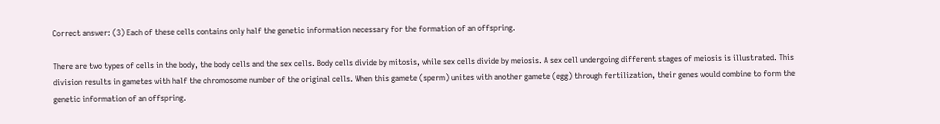Correct answer: (3) Each of these cells contains only half the genetic information necessary for the formation of an offspring.

There are two types of cells in the body, the body cells and the sex cells. Body cells divide by mitosis, while sex cells divide by meiosis. A sex cell undergoing different stages of meiosis is illustrated. This division results in gametes with half the chromosome number of the original cells. When this gamete (sperm) unites with another gamete (egg) through fertilization, their genes would combine to form the genetic information of an offspring.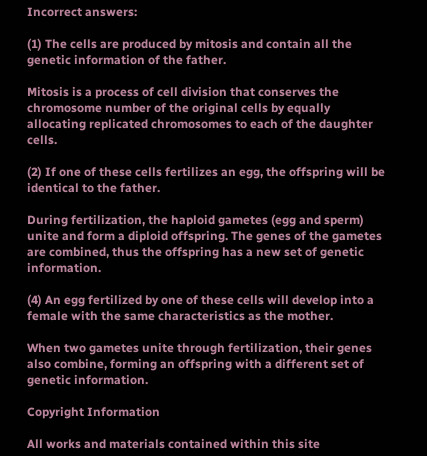Incorrect answers:

(1) The cells are produced by mitosis and contain all the genetic information of the father.

Mitosis is a process of cell division that conserves the chromosome number of the original cells by equally allocating replicated chromosomes to each of the daughter cells.

(2) If one of these cells fertilizes an egg, the offspring will be identical to the father.

During fertilization, the haploid gametes (egg and sperm) unite and form a diploid offspring. The genes of the gametes are combined, thus the offspring has a new set of genetic information.

(4) An egg fertilized by one of these cells will develop into a female with the same characteristics as the mother.

When two gametes unite through fertilization, their genes also combine, forming an offspring with a different set of genetic information.

Copyright Information

All works and materials contained within this site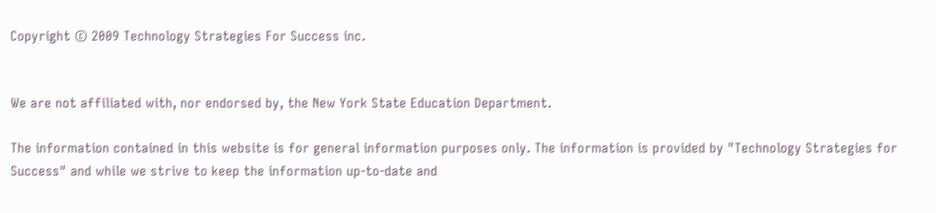Copyright © 2009 Technology Strategies For Success inc.


We are not affiliated with, nor endorsed by, the New York State Education Department.

The information contained in this website is for general information purposes only. The information is provided by "Technology Strategies for Success" and while we strive to keep the information up-to-date and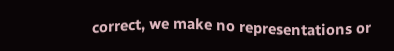correct, we make no representations or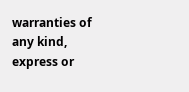warranties of any kind, express or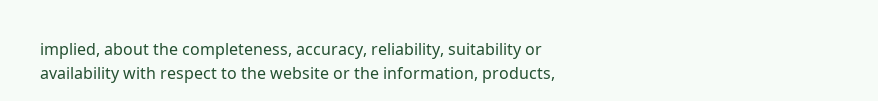implied, about the completeness, accuracy, reliability, suitability or availability with respect to the website or the information, products,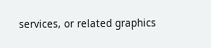services, or related graphics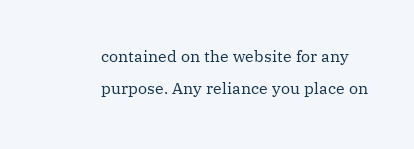contained on the website for any purpose. Any reliance you place on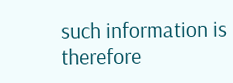such information is therefore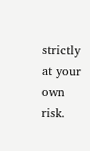strictly at your own risk.